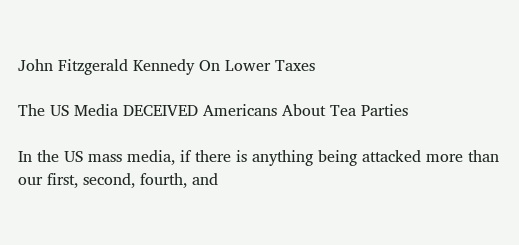John Fitzgerald Kennedy On Lower Taxes

The US Media DECEIVED Americans About Tea Parties

In the US mass media, if there is anything being attacked more than our first, second, fourth, and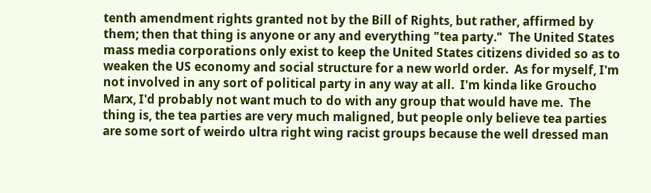tenth amendment rights granted not by the Bill of Rights, but rather, affirmed by them; then that thing is anyone or any and everything "tea party."  The United States mass media corporations only exist to keep the United States citizens divided so as to weaken the US economy and social structure for a new world order.  As for myself, I'm not involved in any sort of political party in any way at all.  I'm kinda like Groucho Marx, I'd probably not want much to do with any group that would have me.  The thing is, the tea parties are very much maligned, but people only believe tea parties are some sort of weirdo ultra right wing racist groups because the well dressed man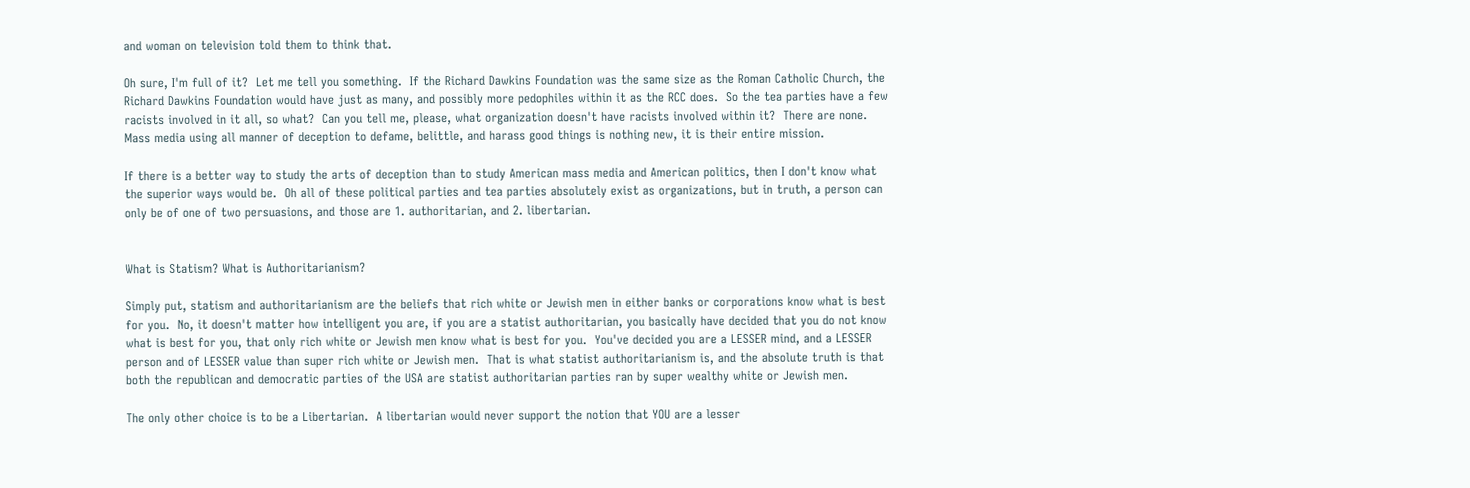and woman on television told them to think that.

Oh sure, I'm full of it?  Let me tell you something.  If the Richard Dawkins Foundation was the same size as the Roman Catholic Church, the Richard Dawkins Foundation would have just as many, and possibly more pedophiles within it as the RCC does.  So the tea parties have a few racists involved in it all, so what?  Can you tell me, please, what organization doesn't have racists involved within it?  There are none.  Mass media using all manner of deception to defame, belittle, and harass good things is nothing new, it is their entire mission.

If there is a better way to study the arts of deception than to study American mass media and American politics, then I don't know what the superior ways would be.  Oh all of these political parties and tea parties absolutely exist as organizations, but in truth, a person can only be of one of two persuasions, and those are 1. authoritarian, and 2. libertarian.


What is Statism? What is Authoritarianism?

Simply put, statism and authoritarianism are the beliefs that rich white or Jewish men in either banks or corporations know what is best for you.  No, it doesn't matter how intelligent you are, if you are a statist authoritarian, you basically have decided that you do not know what is best for you, that only rich white or Jewish men know what is best for you.  You've decided you are a LESSER mind, and a LESSER person and of LESSER value than super rich white or Jewish men.  That is what statist authoritarianism is, and the absolute truth is that both the republican and democratic parties of the USA are statist authoritarian parties ran by super wealthy white or Jewish men.

The only other choice is to be a Libertarian.  A libertarian would never support the notion that YOU are a lesser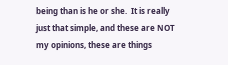being than is he or she.  It is really just that simple, and these are NOT my opinions, these are things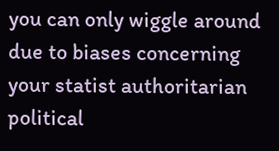you can only wiggle around due to biases concerning your statist authoritarian political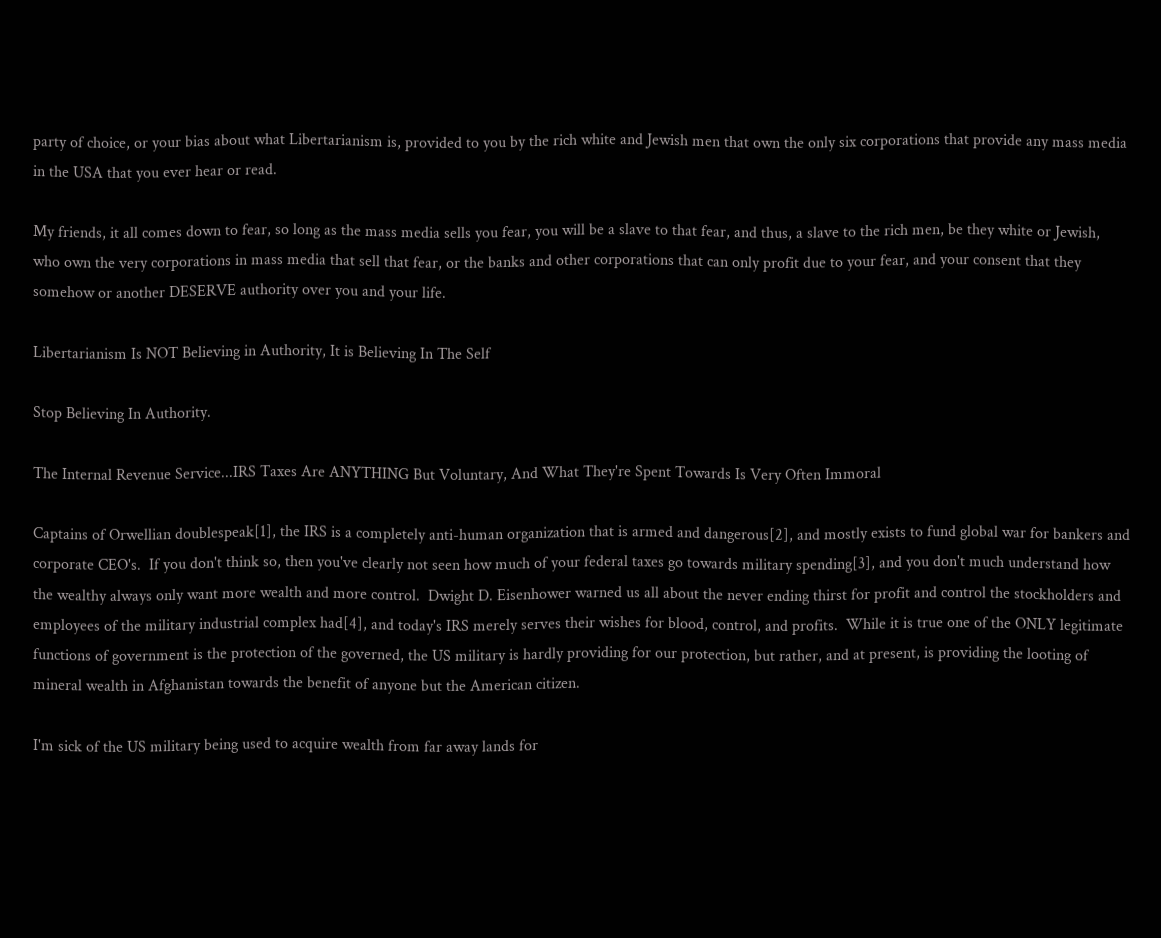party of choice, or your bias about what Libertarianism is, provided to you by the rich white and Jewish men that own the only six corporations that provide any mass media in the USA that you ever hear or read.

My friends, it all comes down to fear, so long as the mass media sells you fear, you will be a slave to that fear, and thus, a slave to the rich men, be they white or Jewish, who own the very corporations in mass media that sell that fear, or the banks and other corporations that can only profit due to your fear, and your consent that they somehow or another DESERVE authority over you and your life.

Libertarianism Is NOT Believing in Authority, It is Believing In The Self

Stop Believing In Authority.

The Internal Revenue Service...IRS Taxes Are ANYTHING But Voluntary, And What They're Spent Towards Is Very Often Immoral

Captains of Orwellian doublespeak[1], the IRS is a completely anti-human organization that is armed and dangerous[2], and mostly exists to fund global war for bankers and corporate CEO's.  If you don't think so, then you've clearly not seen how much of your federal taxes go towards military spending[3], and you don't much understand how the wealthy always only want more wealth and more control.  Dwight D. Eisenhower warned us all about the never ending thirst for profit and control the stockholders and employees of the military industrial complex had[4], and today's IRS merely serves their wishes for blood, control, and profits.  While it is true one of the ONLY legitimate functions of government is the protection of the governed, the US military is hardly providing for our protection, but rather, and at present, is providing the looting of mineral wealth in Afghanistan towards the benefit of anyone but the American citizen.

I'm sick of the US military being used to acquire wealth from far away lands for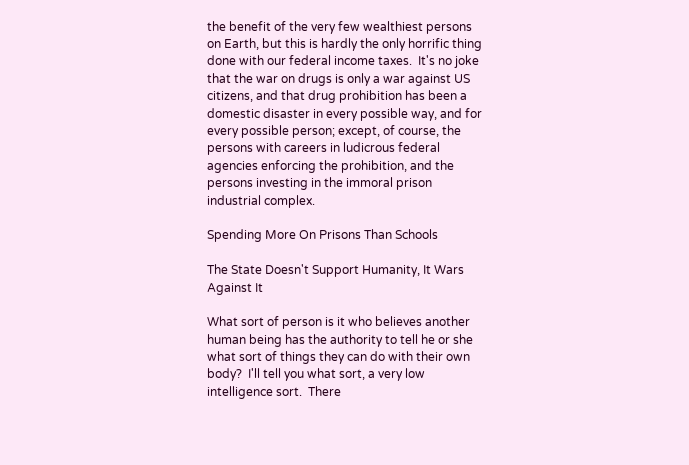the benefit of the very few wealthiest persons on Earth, but this is hardly the only horrific thing done with our federal income taxes.  It's no joke that the war on drugs is only a war against US citizens, and that drug prohibition has been a domestic disaster in every possible way, and for every possible person; except, of course, the persons with careers in ludicrous federal agencies enforcing the prohibition, and the persons investing in the immoral prison industrial complex.

Spending More On Prisons Than Schools

The State Doesn't Support Humanity, It Wars Against It

What sort of person is it who believes another human being has the authority to tell he or she what sort of things they can do with their own body?  I'll tell you what sort, a very low intelligence sort.  There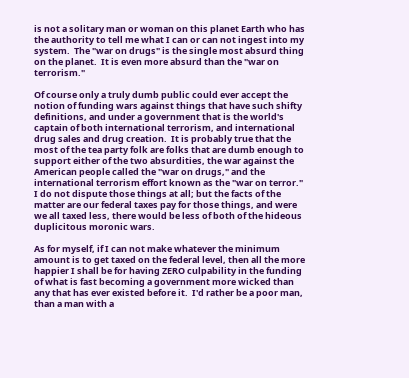is not a solitary man or woman on this planet Earth who has the authority to tell me what I can or can not ingest into my system.  The "war on drugs" is the single most absurd thing on the planet.  It is even more absurd than the "war on terrorism."

Of course only a truly dumb public could ever accept the notion of funding wars against things that have such shifty definitions, and under a government that is the world's captain of both international terrorism, and international drug sales and drug creation.  It is probably true that the most of the tea party folk are folks that are dumb enough to support either of the two absurdities, the war against the American people called the "war on drugs," and the international terrorism effort known as the "war on terror."  I do not dispute those things at all; but the facts of the matter are our federal taxes pay for those things, and were we all taxed less, there would be less of both of the hideous duplicitous moronic wars.

As for myself, if I can not make whatever the minimum amount is to get taxed on the federal level, then all the more happier I shall be for having ZERO culpability in the funding of what is fast becoming a government more wicked than any that has ever existed before it.  I'd rather be a poor man, than a man with a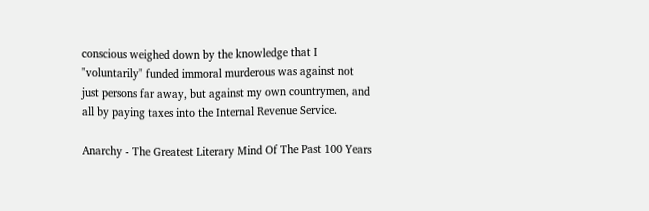conscious weighed down by the knowledge that I "voluntarily" funded immoral murderous was against not just persons far away, but against my own countrymen, and all by paying taxes into the Internal Revenue Service.

Anarchy - The Greatest Literary Mind Of The Past 100 Years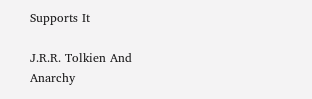Supports It

J.R.R. Tolkien And Anarchy